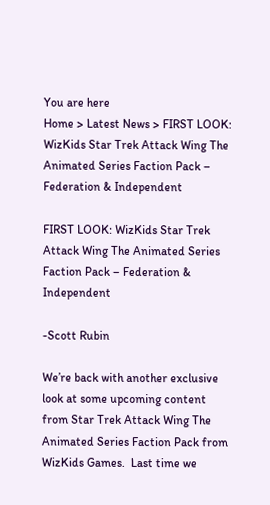You are here
Home > Latest News > FIRST LOOK: WizKids Star Trek Attack Wing The Animated Series Faction Pack – Federation & Independent

FIRST LOOK: WizKids Star Trek Attack Wing The Animated Series Faction Pack – Federation & Independent

-Scott Rubin

We’re back with another exclusive look at some upcoming content from Star Trek Attack Wing The Animated Series Faction Pack from WizKids Games.  Last time we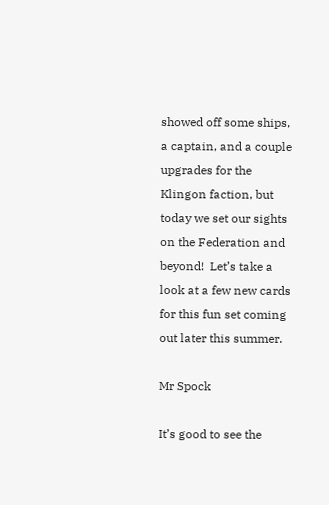showed off some ships, a captain, and a couple upgrades for the Klingon faction, but today we set our sights on the Federation and beyond!  Let’s take a look at a few new cards for this fun set coming out later this summer.

Mr Spock

It’s good to see the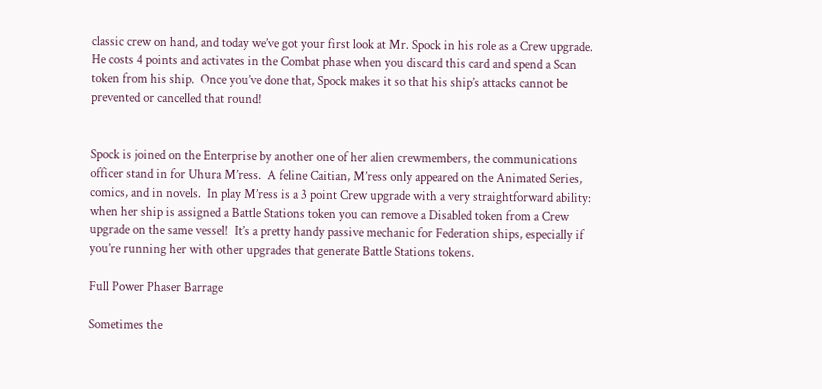classic crew on hand, and today we’ve got your first look at Mr. Spock in his role as a Crew upgrade.  He costs 4 points and activates in the Combat phase when you discard this card and spend a Scan token from his ship.  Once you’ve done that, Spock makes it so that his ship’s attacks cannot be prevented or cancelled that round!


Spock is joined on the Enterprise by another one of her alien crewmembers, the communications officer stand in for Uhura M’ress.  A feline Caitian, M’ress only appeared on the Animated Series, comics, and in novels.  In play M’ress is a 3 point Crew upgrade with a very straightforward ability: when her ship is assigned a Battle Stations token you can remove a Disabled token from a Crew upgrade on the same vessel!  It’s a pretty handy passive mechanic for Federation ships, especially if you’re running her with other upgrades that generate Battle Stations tokens.

Full Power Phaser Barrage

Sometimes the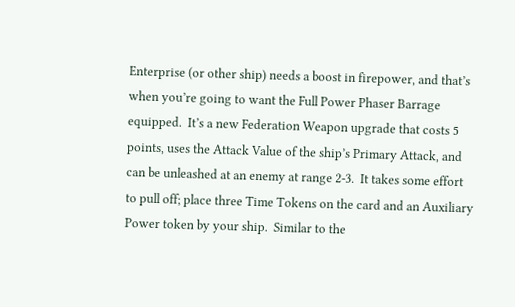Enterprise (or other ship) needs a boost in firepower, and that’s when you’re going to want the Full Power Phaser Barrage equipped.  It’s a new Federation Weapon upgrade that costs 5 points, uses the Attack Value of the ship’s Primary Attack, and can be unleashed at an enemy at range 2-3.  It takes some effort to pull off; place three Time Tokens on the card and an Auxiliary Power token by your ship.  Similar to the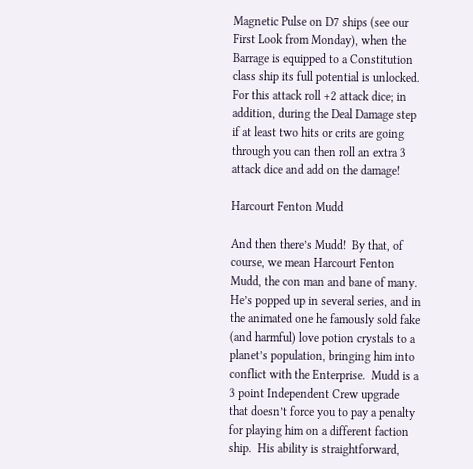Magnetic Pulse on D7 ships (see our First Look from Monday), when the Barrage is equipped to a Constitution class ship its full potential is unlocked.  For this attack roll +2 attack dice; in addition, during the Deal Damage step if at least two hits or crits are going through you can then roll an extra 3 attack dice and add on the damage!

Harcourt Fenton Mudd

And then there’s Mudd!  By that, of course, we mean Harcourt Fenton Mudd, the con man and bane of many.  He’s popped up in several series, and in the animated one he famously sold fake (and harmful) love potion crystals to a planet’s population, bringing him into conflict with the Enterprise.  Mudd is a 3 point Independent Crew upgrade that doesn’t force you to pay a penalty for playing him on a different faction ship.  His ability is straightforward,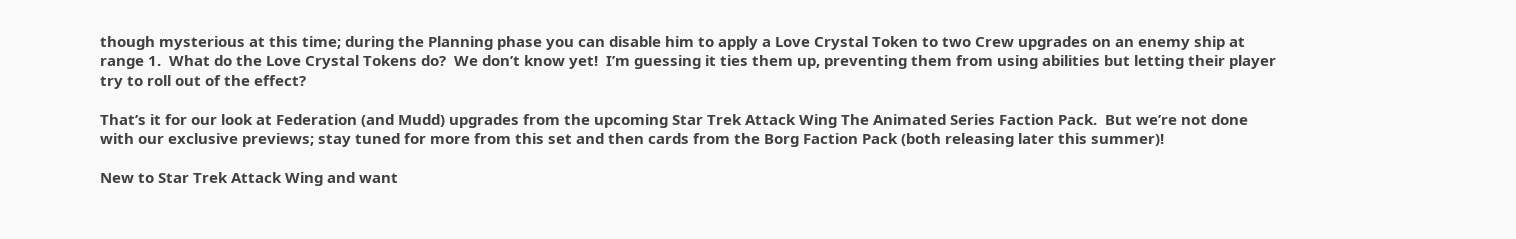though mysterious at this time; during the Planning phase you can disable him to apply a Love Crystal Token to two Crew upgrades on an enemy ship at range 1.  What do the Love Crystal Tokens do?  We don’t know yet!  I’m guessing it ties them up, preventing them from using abilities but letting their player try to roll out of the effect?

That’s it for our look at Federation (and Mudd) upgrades from the upcoming Star Trek Attack Wing The Animated Series Faction Pack.  But we’re not done with our exclusive previews; stay tuned for more from this set and then cards from the Borg Faction Pack (both releasing later this summer)!

New to Star Trek Attack Wing and want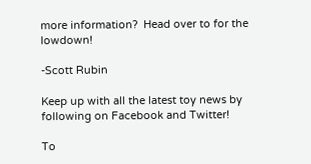more information?  Head over to for the lowdown!

-Scott Rubin

Keep up with all the latest toy news by following on Facebook and Twitter!

To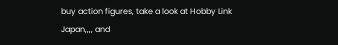buy action figures, take a look at Hobby Link Japan,,,, and